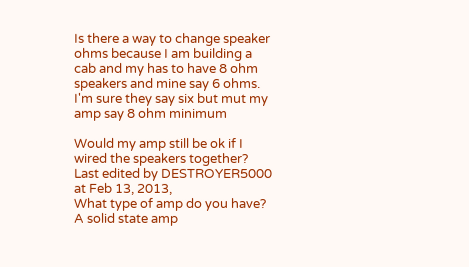Is there a way to change speaker ohms because I am building a cab and my has to have 8 ohm speakers and mine say 6 ohms.
I'm sure they say six but mut my amp say 8 ohm minimum

Would my amp still be ok if I wired the speakers together?
Last edited by DESTROYER5000 at Feb 13, 2013,
What type of amp do you have? A solid state amp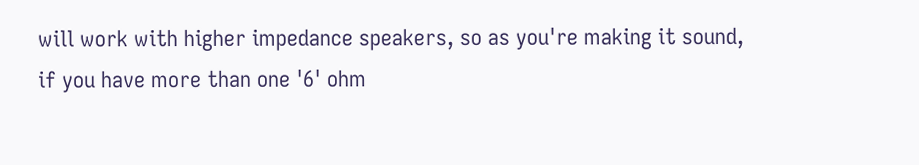will work with higher impedance speakers, so as you're making it sound, if you have more than one '6' ohm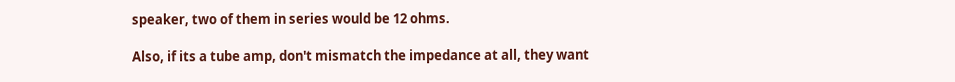speaker, two of them in series would be 12 ohms.

Also, if its a tube amp, don't mismatch the impedance at all, they want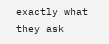exactly what they ask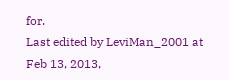for.
Last edited by LeviMan_2001 at Feb 13, 2013,